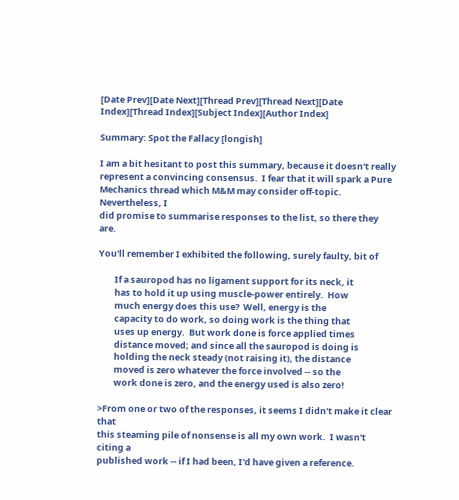[Date Prev][Date Next][Thread Prev][Thread Next][Date Index][Thread Index][Subject Index][Author Index]

Summary: Spot the Fallacy [longish]

I am a bit hesitant to post this summary, because it doesn't really
represent a convincing consensus.  I fear that it will spark a Pure
Mechanics thread which M&M may consider off-topic.  Nevertheless, I
did promise to summarise responses to the list, so there they are.

You'll remember I exhibited the following, surely faulty, bit of

        If a sauropod has no ligament support for its neck, it
        has to hold it up using muscle-power entirely.  How
        much energy does this use?  Well, energy is the
        capacity to do work, so doing work is the thing that
        uses up energy.  But work done is force applied times
        distance moved; and since all the sauropod is doing is
        holding the neck steady (not raising it), the distance
        moved is zero whatever the force involved -- so the
        work done is zero, and the energy used is also zero!

>From one or two of the responses, it seems I didn't make it clear that
this steaming pile of nonsense is all my own work.  I wasn't citing a
published work -- if I had been, I'd have given a reference.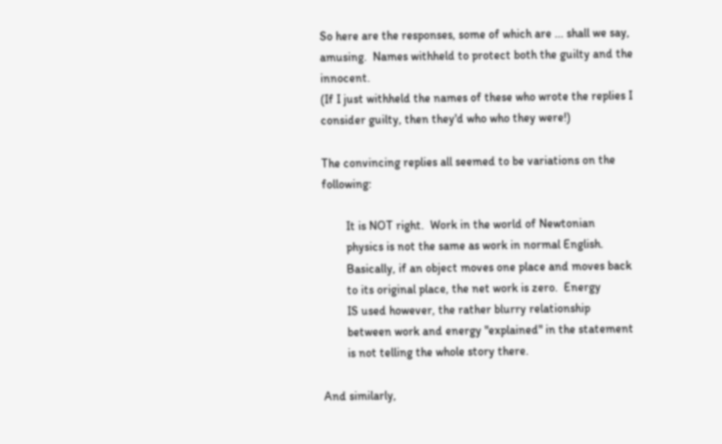So here are the responses, some of which are ... shall we say,
amusing.  Names withheld to protect both the guilty and the innocent.
(If I just withheld the names of these who wrote the replies I
consider guilty, then they'd who who they were!)

The convincing replies all seemed to be variations on the following:

        It is NOT right.  Work in the world of Newtonian
        physics is not the same as work in normal English.
        Basically, if an object moves one place and moves back
        to its original place, the net work is zero.  Energy
        IS used however, the rather blurry relationship
        between work and energy "explained" in the statement
        is not telling the whole story there.

And similarly,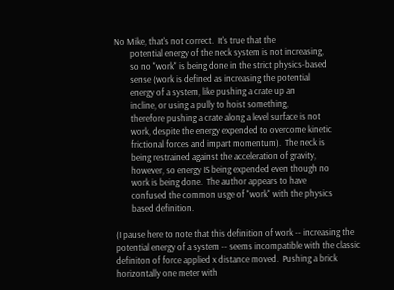No Mike, that's not correct.  It's true that the
        potential energy of the neck system is not increasing,
        so no "work" is being done in the strict physics-based
        sense (work is defined as increasing the potential
        energy of a system, like pushing a crate up an
        incline, or using a pully to hoist something,
        therefore pushing a crate along a level surface is not
        work, despite the energy expended to overcome kinetic
        frictional forces and impart momentum).  The neck is
        being restrained against the acceleration of gravity,
        however, so energy IS being expended even though no
        work is being done.  The author appears to have
        confused the common usge of "work" with the physics
        based definition.

(I pause here to note that this definition of work -- increasing the
potential energy of a system -- seems incompatible with the classic
definiton of force applied x distance moved.  Pushing a brick
horizontally one meter with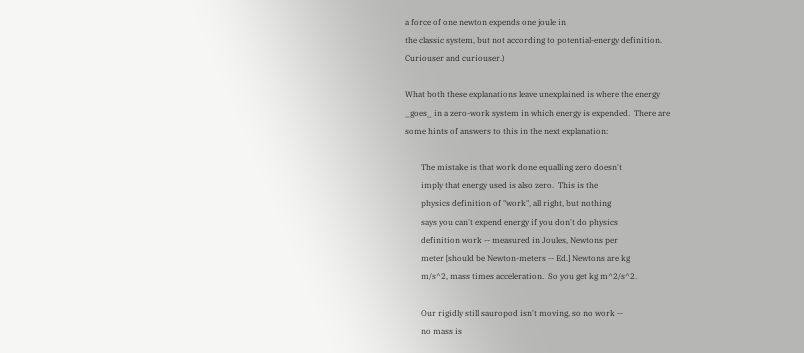a force of one newton expends one joule in
the classic system, but not according to potential-energy definition.
Curiouser and curiouser.)

What both these explanations leave unexplained is where the energy
_goes_ in a zero-work system in which energy is expended.  There are
some hints of answers to this in the next explanation:

        The mistake is that work done equalling zero doesn't
        imply that energy used is also zero.  This is the
        physics definition of "work", all right, but nothing
        says you can't expend energy if you don't do physics
        definition work -- measured in Joules, Newtons per
        meter [should be Newton-meters -- Ed.] Newtons are kg
        m/s^2, mass times acceleration.  So you get kg m^2/s^2.

        Our rigidly still sauropod isn't moving, so no work --
        no mass is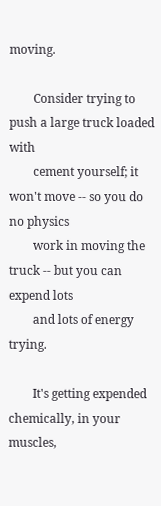moving.

        Consider trying to push a large truck loaded with
        cement yourself; it won't move -- so you do no physics
        work in moving the truck -- but you can expend lots
        and lots of energy trying.

        It's getting expended chemically, in your muscles,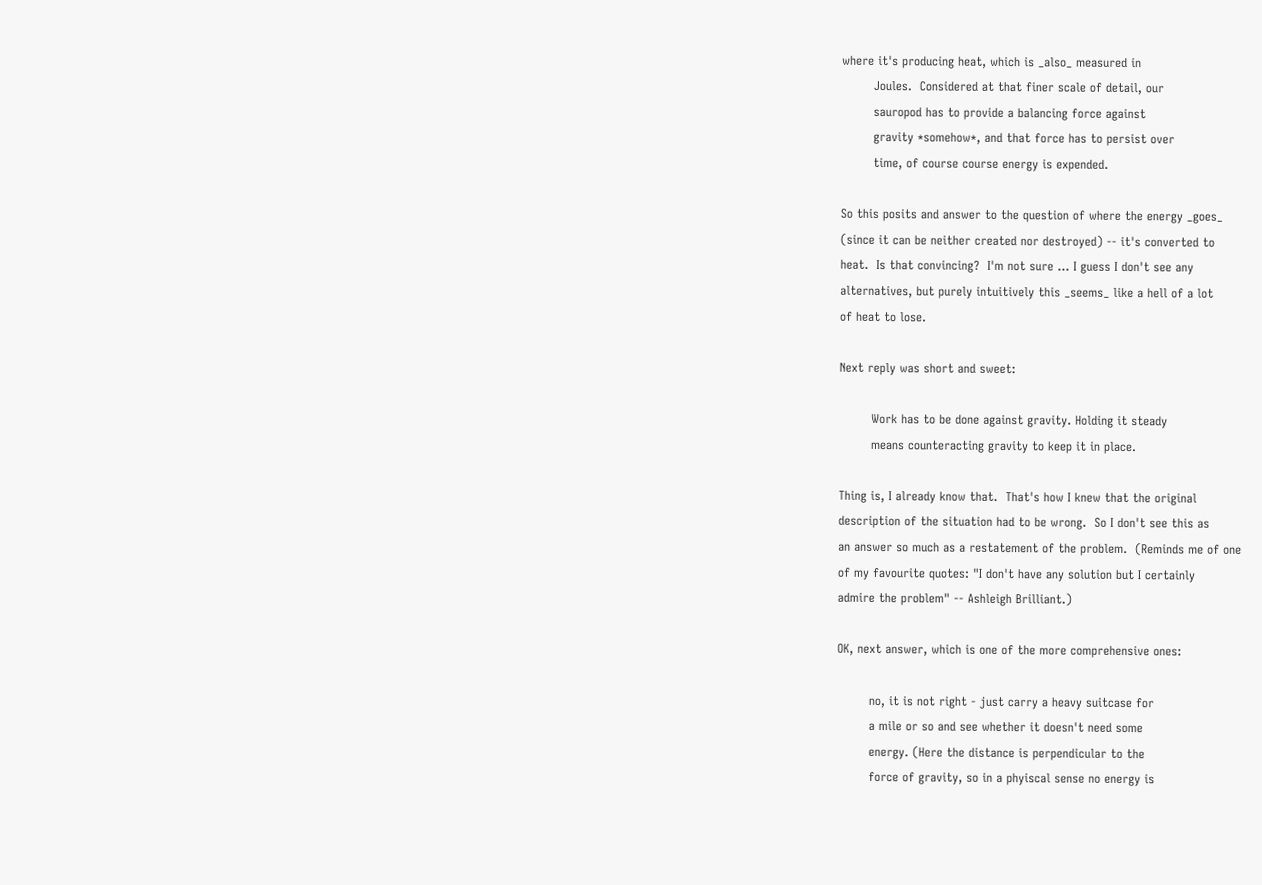where it's producing heat, which is _also_ measured in
        Joules.  Considered at that finer scale of detail, our
        sauropod has to provide a balancing force against
        gravity *somehow*, and that force has to persist over
        time, of course course energy is expended.

So this posits and answer to the question of where the energy _goes_
(since it can be neither created nor destroyed) -- it's converted to
heat.  Is that convincing?  I'm not sure ... I guess I don't see any
alternatives, but purely intuitively this _seems_ like a hell of a lot
of heat to lose.

Next reply was short and sweet:

        Work has to be done against gravity. Holding it steady
        means counteracting gravity to keep it in place.

Thing is, I already know that.  That's how I knew that the original
description of the situation had to be wrong.  So I don't see this as
an answer so much as a restatement of the problem.  (Reminds me of one
of my favourite quotes: "I don't have any solution but I certainly
admire the problem" -- Ashleigh Brilliant.)

OK, next answer, which is one of the more comprehensive ones:

        no, it is not right - just carry a heavy suitcase for
        a mile or so and see whether it doesn't need some
        energy. (Here the distance is perpendicular to the
        force of gravity, so in a phyiscal sense no energy is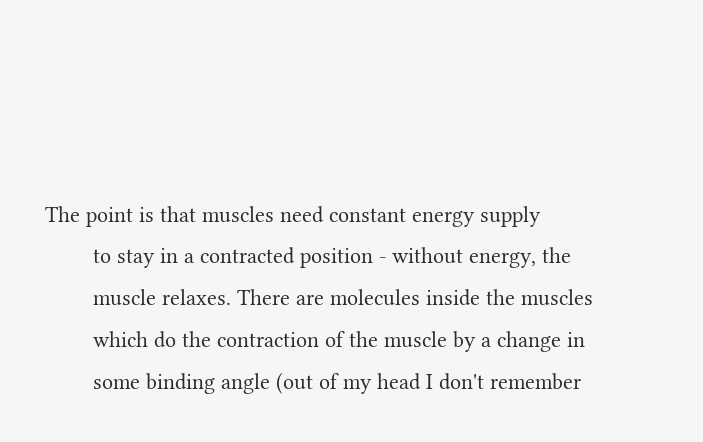The point is that muscles need constant energy supply
        to stay in a contracted position - without energy, the
        muscle relaxes. There are molecules inside the muscles
        which do the contraction of the muscle by a change in
        some binding angle (out of my head I don't remember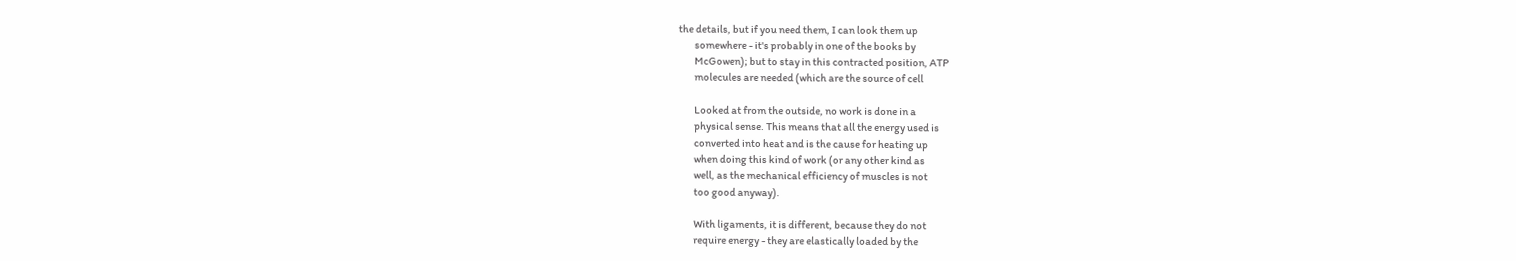the details, but if you need them, I can look them up
        somewhere - it's probably in one of the books by
        McGowen); but to stay in this contracted position, ATP
        molecules are needed (which are the source of cell

        Looked at from the outside, no work is done in a
        physical sense. This means that all the energy used is
        converted into heat and is the cause for heating up
        when doing this kind of work (or any other kind as
        well, as the mechanical efficiency of muscles is not
        too good anyway).

        With ligaments, it is different, because they do not
        require energy - they are elastically loaded by the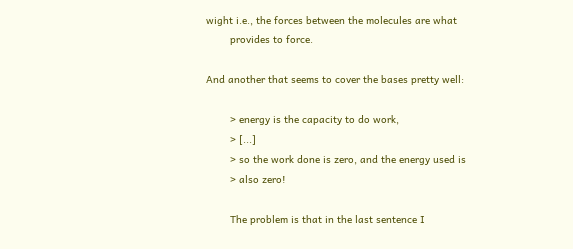wight i.e., the forces between the molecules are what
        provides to force.

And another that seems to cover the bases pretty well:

        > energy is the capacity to do work,
        > [...]
        > so the work done is zero, and the energy used is
        > also zero!

        The problem is that in the last sentence I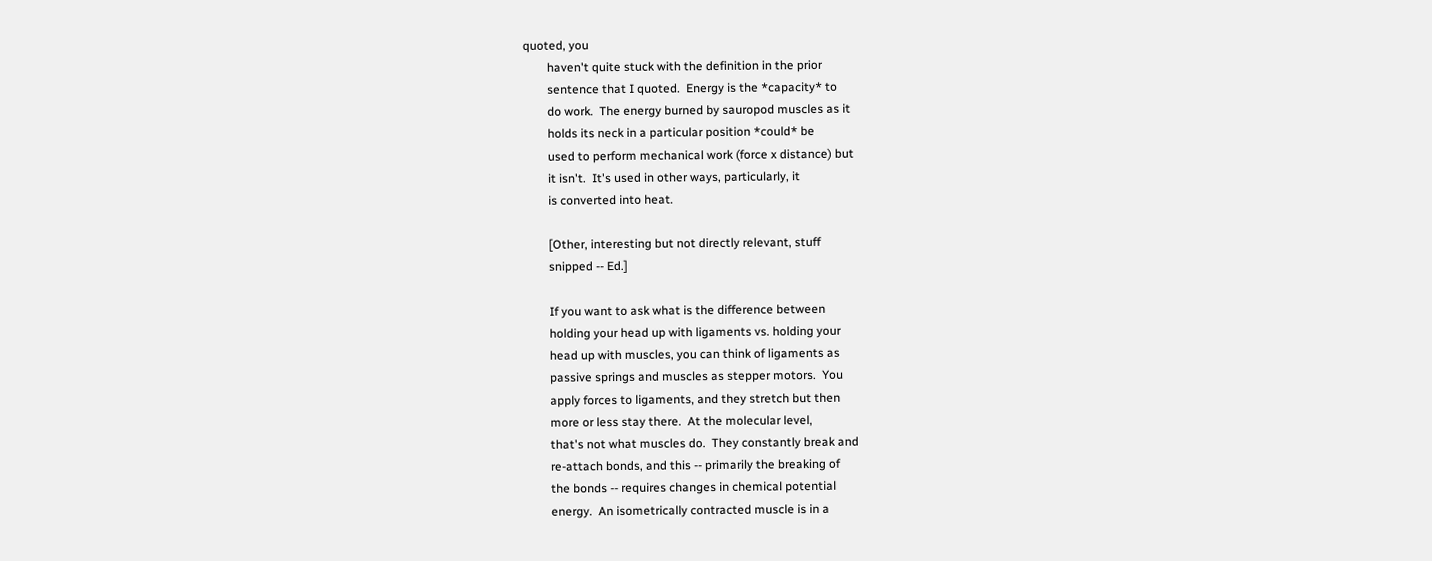quoted, you
        haven't quite stuck with the definition in the prior
        sentence that I quoted.  Energy is the *capacity* to
        do work.  The energy burned by sauropod muscles as it
        holds its neck in a particular position *could* be
        used to perform mechanical work (force x distance) but
        it isn't.  It's used in other ways, particularly, it
        is converted into heat.

        [Other, interesting but not directly relevant, stuff
        snipped -- Ed.]

        If you want to ask what is the difference between
        holding your head up with ligaments vs. holding your
        head up with muscles, you can think of ligaments as
        passive springs and muscles as stepper motors.  You
        apply forces to ligaments, and they stretch but then
        more or less stay there.  At the molecular level,
        that's not what muscles do.  They constantly break and
        re-attach bonds, and this -- primarily the breaking of
        the bonds -- requires changes in chemical potential
        energy.  An isometrically contracted muscle is in a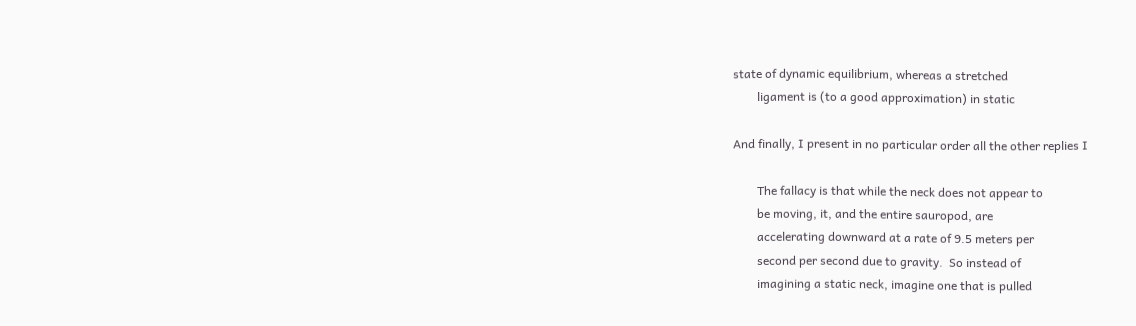state of dynamic equilibrium, whereas a stretched
        ligament is (to a good approximation) in static

And finally, I present in no particular order all the other replies I

        The fallacy is that while the neck does not appear to
        be moving, it, and the entire sauropod, are
        accelerating downward at a rate of 9.5 meters per
        second per second due to gravity.  So instead of
        imagining a static neck, imagine one that is pulled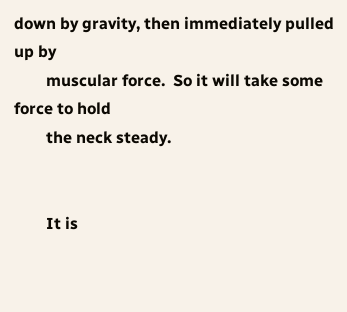down by gravity, then immediately pulled up by
        muscular force.  So it will take some force to hold
        the neck steady.


        It is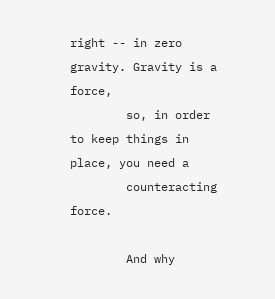right -- in zero gravity. Gravity is a force,
        so, in order to keep things in place, you need a
        counteracting force.

        And why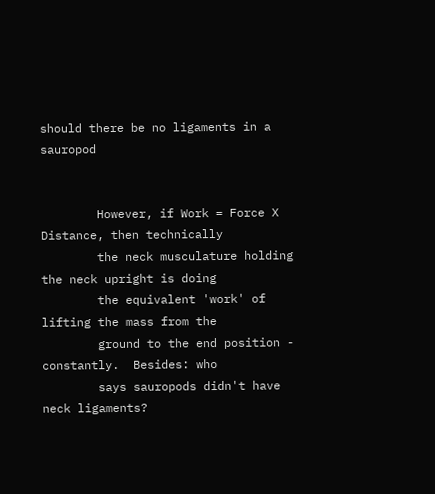should there be no ligaments in a sauropod


        However, if Work = Force X Distance, then technically
        the neck musculature holding the neck upright is doing
        the equivalent 'work' of lifting the mass from the
        ground to the end position - constantly.  Besides: who
        says sauropods didn't have neck ligaments?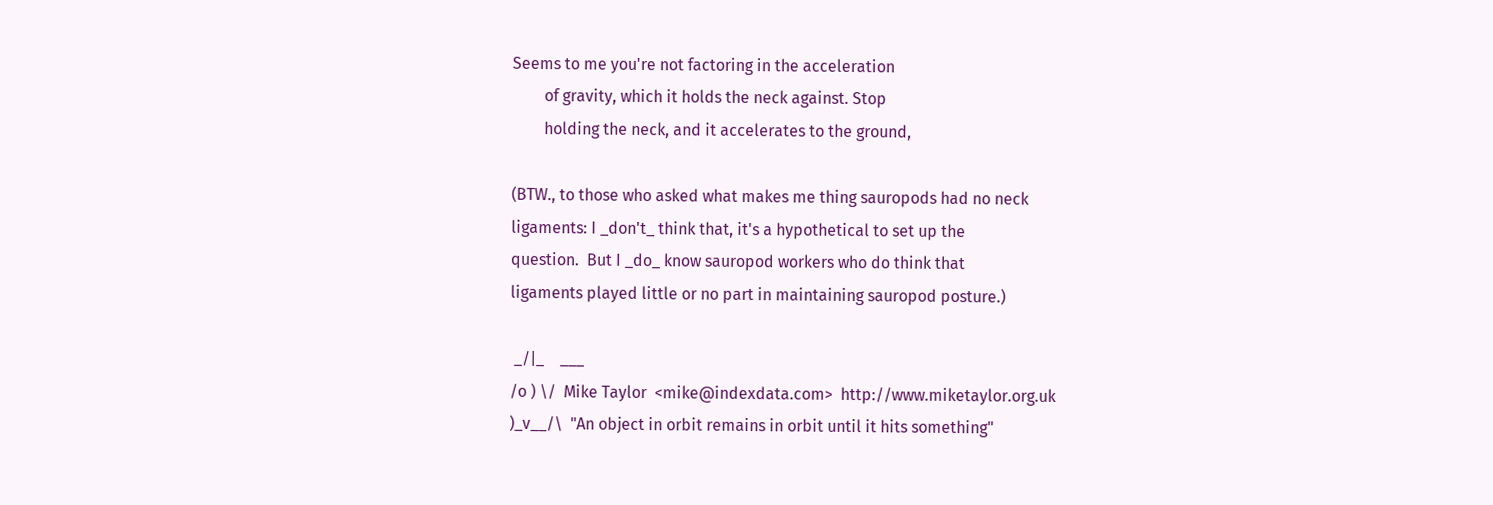Seems to me you're not factoring in the acceleration
        of gravity, which it holds the neck against. Stop
        holding the neck, and it accelerates to the ground,

(BTW., to those who asked what makes me thing sauropods had no neck
ligaments: I _don't_ think that, it's a hypothetical to set up the
question.  But I _do_ know sauropod workers who do think that
ligaments played little or no part in maintaining sauropod posture.)

 _/|_    ___
/o ) \/  Mike Taylor  <mike@indexdata.com>  http://www.miketaylor.org.uk
)_v__/\  "An object in orbit remains in orbit until it hits something"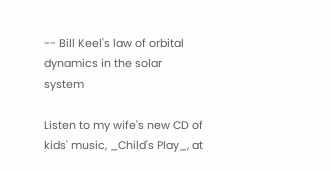-- Bill Keel's law of orbital dynamics in the solar system

Listen to my wife's new CD of kids' music, _Child's Play_, at